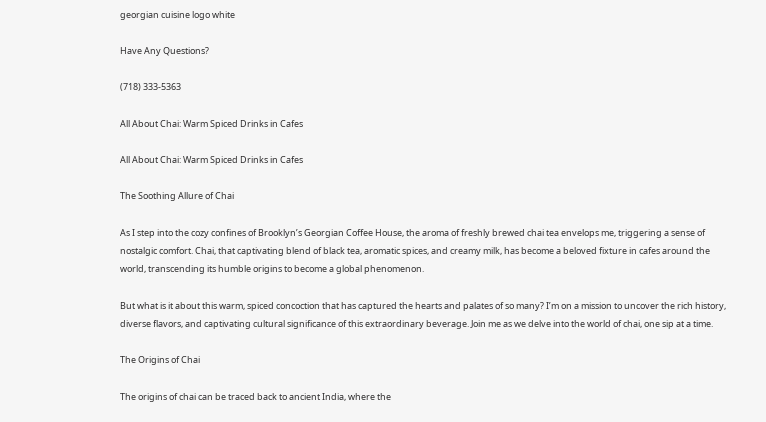georgian cuisine logo white

Have Any Questions?

(718) 333-5363

All About Chai: Warm Spiced Drinks in Cafes

All About Chai: Warm Spiced Drinks in Cafes

The Soothing Allure of Chai

As I step into the cozy confines of Brooklyn’s Georgian Coffee House, the aroma of freshly brewed chai tea envelops me, triggering a sense of nostalgic comfort. Chai, that captivating blend of black tea, aromatic spices, and creamy milk, has become a beloved fixture in cafes around the world, transcending its humble origins to become a global phenomenon.

But what is it about this warm, spiced concoction that has captured the hearts and palates of so many? I’m on a mission to uncover the rich history, diverse flavors, and captivating cultural significance of this extraordinary beverage. Join me as we delve into the world of chai, one sip at a time.

The Origins of Chai

The origins of chai can be traced back to ancient India, where the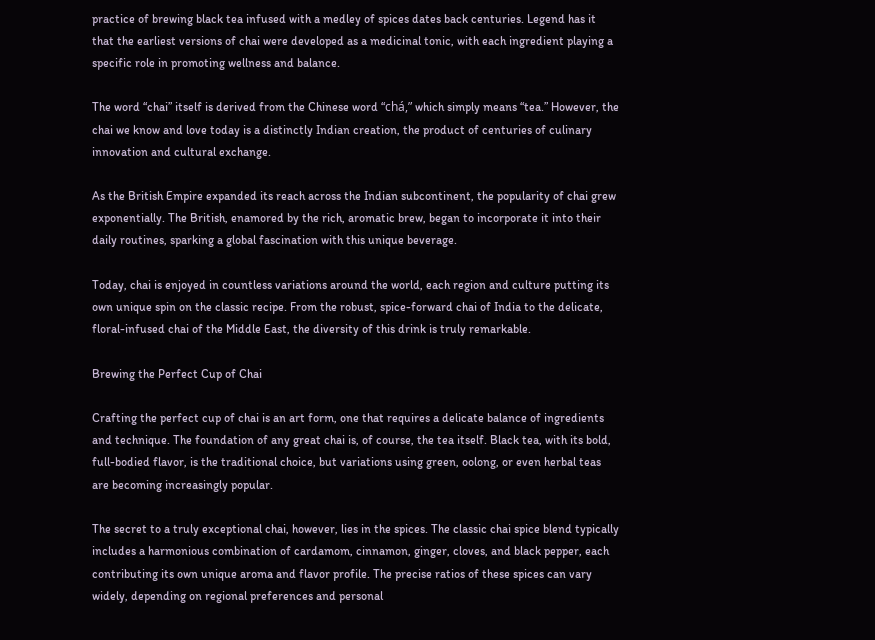practice of brewing black tea infused with a medley of spices dates back centuries. Legend has it that the earliest versions of chai were developed as a medicinal tonic, with each ingredient playing a specific role in promoting wellness and balance.

The word “chai” itself is derived from the Chinese word “chá,” which simply means “tea.” However, the chai we know and love today is a distinctly Indian creation, the product of centuries of culinary innovation and cultural exchange.

As the British Empire expanded its reach across the Indian subcontinent, the popularity of chai grew exponentially. The British, enamored by the rich, aromatic brew, began to incorporate it into their daily routines, sparking a global fascination with this unique beverage.

Today, chai is enjoyed in countless variations around the world, each region and culture putting its own unique spin on the classic recipe. From the robust, spice-forward chai of India to the delicate, floral-infused chai of the Middle East, the diversity of this drink is truly remarkable.

Brewing the Perfect Cup of Chai

Crafting the perfect cup of chai is an art form, one that requires a delicate balance of ingredients and technique. The foundation of any great chai is, of course, the tea itself. Black tea, with its bold, full-bodied flavor, is the traditional choice, but variations using green, oolong, or even herbal teas are becoming increasingly popular.

The secret to a truly exceptional chai, however, lies in the spices. The classic chai spice blend typically includes a harmonious combination of cardamom, cinnamon, ginger, cloves, and black pepper, each contributing its own unique aroma and flavor profile. The precise ratios of these spices can vary widely, depending on regional preferences and personal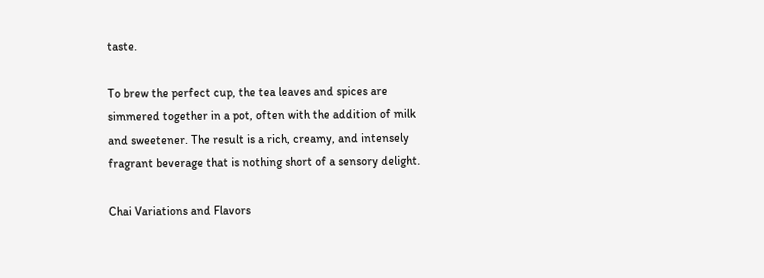taste.

To brew the perfect cup, the tea leaves and spices are simmered together in a pot, often with the addition of milk and sweetener. The result is a rich, creamy, and intensely fragrant beverage that is nothing short of a sensory delight.

Chai Variations and Flavors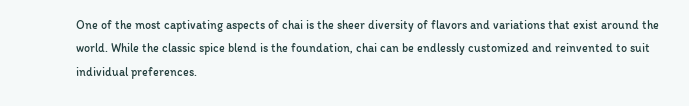One of the most captivating aspects of chai is the sheer diversity of flavors and variations that exist around the world. While the classic spice blend is the foundation, chai can be endlessly customized and reinvented to suit individual preferences.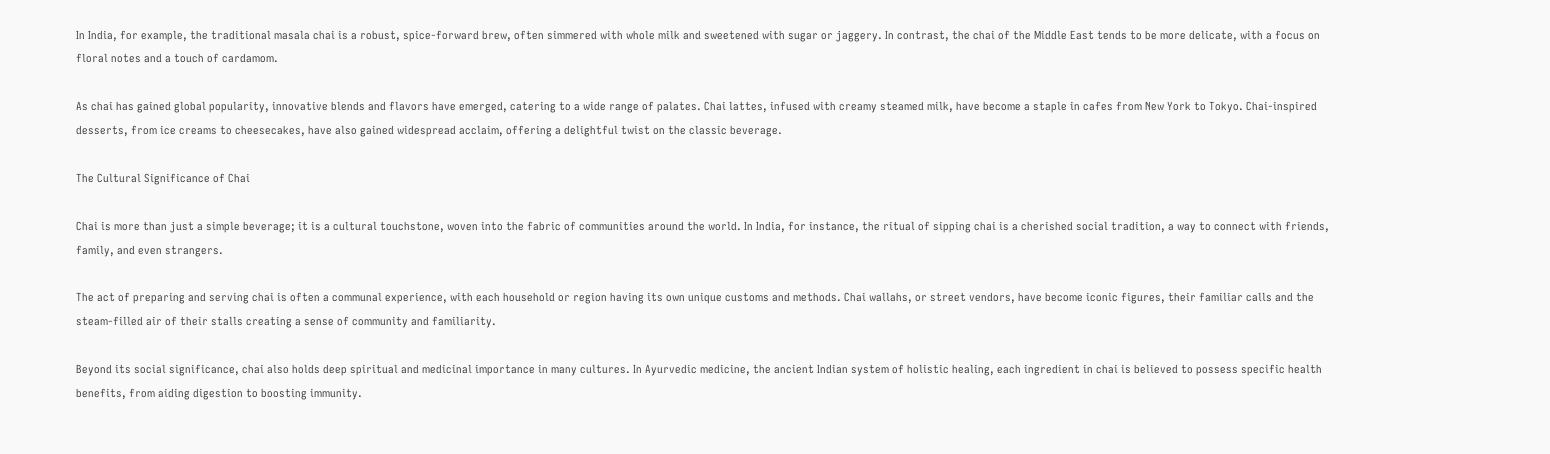In India, for example, the traditional masala chai is a robust, spice-forward brew, often simmered with whole milk and sweetened with sugar or jaggery. In contrast, the chai of the Middle East tends to be more delicate, with a focus on floral notes and a touch of cardamom.

As chai has gained global popularity, innovative blends and flavors have emerged, catering to a wide range of palates. Chai lattes, infused with creamy steamed milk, have become a staple in cafes from New York to Tokyo. Chai-inspired desserts, from ice creams to cheesecakes, have also gained widespread acclaim, offering a delightful twist on the classic beverage.

The Cultural Significance of Chai

Chai is more than just a simple beverage; it is a cultural touchstone, woven into the fabric of communities around the world. In India, for instance, the ritual of sipping chai is a cherished social tradition, a way to connect with friends, family, and even strangers.

The act of preparing and serving chai is often a communal experience, with each household or region having its own unique customs and methods. Chai wallahs, or street vendors, have become iconic figures, their familiar calls and the steam-filled air of their stalls creating a sense of community and familiarity.

Beyond its social significance, chai also holds deep spiritual and medicinal importance in many cultures. In Ayurvedic medicine, the ancient Indian system of holistic healing, each ingredient in chai is believed to possess specific health benefits, from aiding digestion to boosting immunity.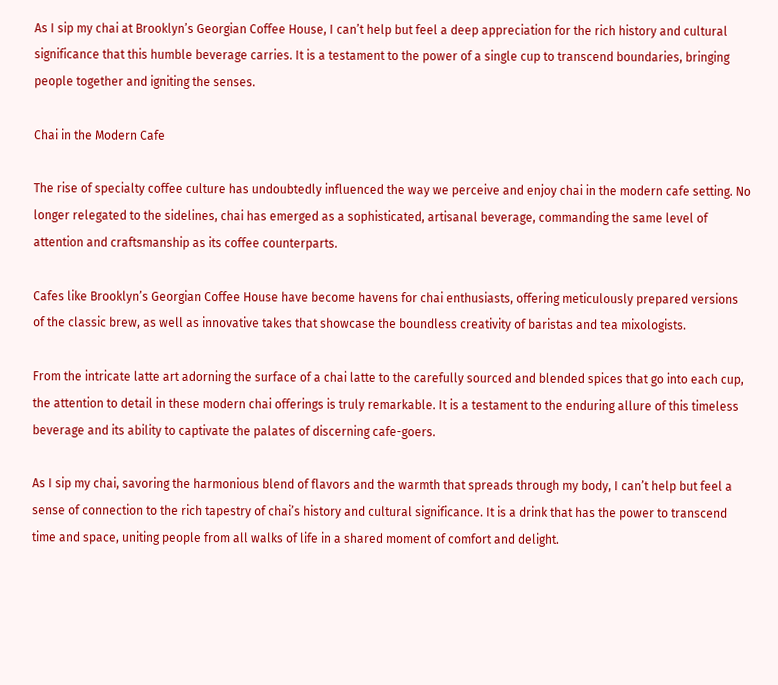As I sip my chai at Brooklyn’s Georgian Coffee House, I can’t help but feel a deep appreciation for the rich history and cultural significance that this humble beverage carries. It is a testament to the power of a single cup to transcend boundaries, bringing people together and igniting the senses.

Chai in the Modern Cafe

The rise of specialty coffee culture has undoubtedly influenced the way we perceive and enjoy chai in the modern cafe setting. No longer relegated to the sidelines, chai has emerged as a sophisticated, artisanal beverage, commanding the same level of attention and craftsmanship as its coffee counterparts.

Cafes like Brooklyn’s Georgian Coffee House have become havens for chai enthusiasts, offering meticulously prepared versions of the classic brew, as well as innovative takes that showcase the boundless creativity of baristas and tea mixologists.

From the intricate latte art adorning the surface of a chai latte to the carefully sourced and blended spices that go into each cup, the attention to detail in these modern chai offerings is truly remarkable. It is a testament to the enduring allure of this timeless beverage and its ability to captivate the palates of discerning cafe-goers.

As I sip my chai, savoring the harmonious blend of flavors and the warmth that spreads through my body, I can’t help but feel a sense of connection to the rich tapestry of chai’s history and cultural significance. It is a drink that has the power to transcend time and space, uniting people from all walks of life in a shared moment of comfort and delight.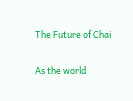The Future of Chai

As the world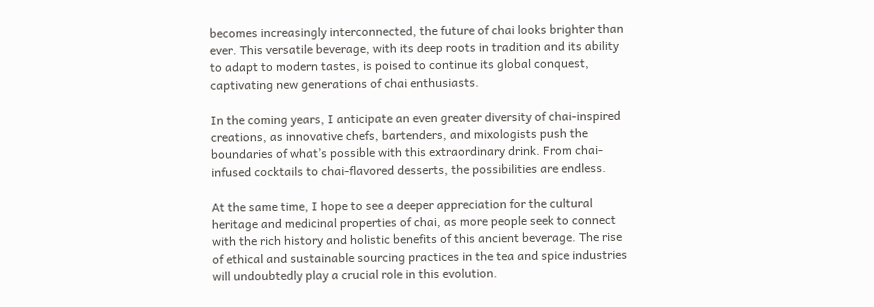becomes increasingly interconnected, the future of chai looks brighter than ever. This versatile beverage, with its deep roots in tradition and its ability to adapt to modern tastes, is poised to continue its global conquest, captivating new generations of chai enthusiasts.

In the coming years, I anticipate an even greater diversity of chai-inspired creations, as innovative chefs, bartenders, and mixologists push the boundaries of what’s possible with this extraordinary drink. From chai-infused cocktails to chai-flavored desserts, the possibilities are endless.

At the same time, I hope to see a deeper appreciation for the cultural heritage and medicinal properties of chai, as more people seek to connect with the rich history and holistic benefits of this ancient beverage. The rise of ethical and sustainable sourcing practices in the tea and spice industries will undoubtedly play a crucial role in this evolution.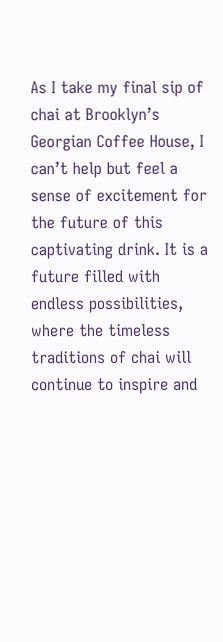As I take my final sip of chai at Brooklyn’s Georgian Coffee House, I can’t help but feel a sense of excitement for the future of this captivating drink. It is a future filled with endless possibilities, where the timeless traditions of chai will continue to inspire and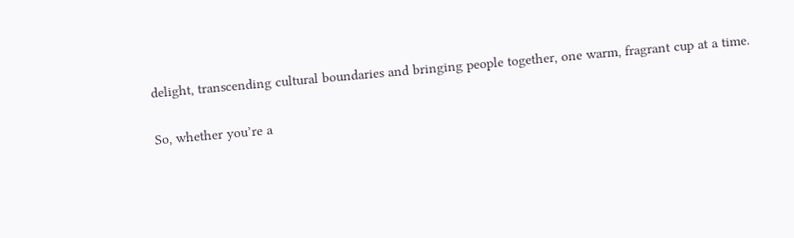delight, transcending cultural boundaries and bringing people together, one warm, fragrant cup at a time.

So, whether you’re a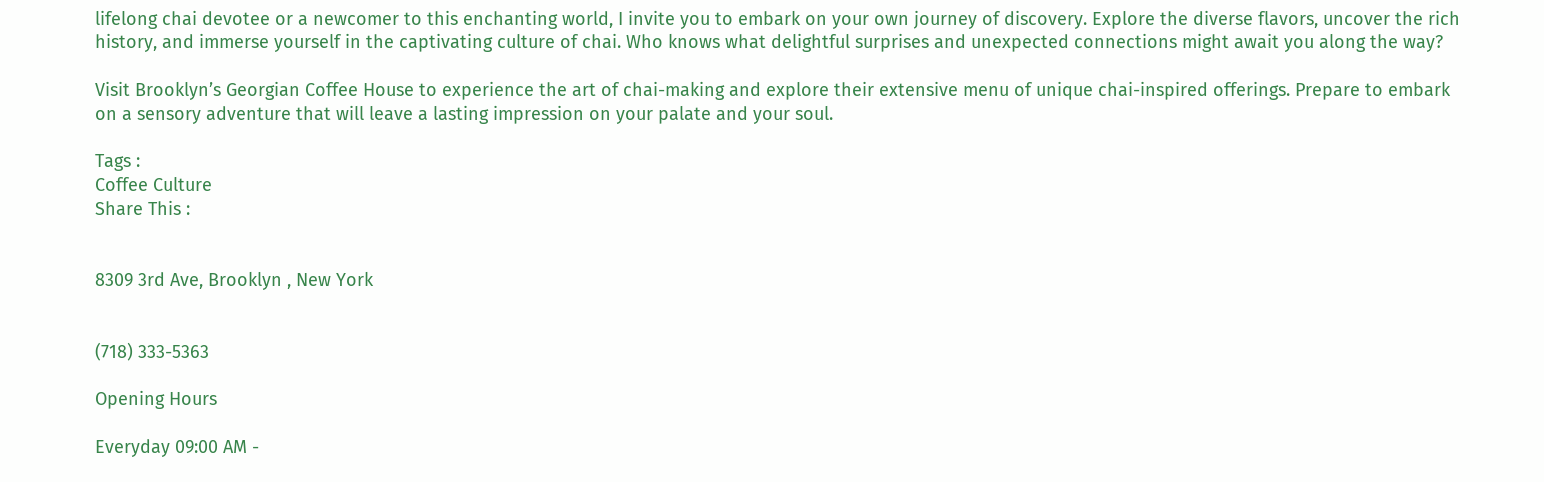lifelong chai devotee or a newcomer to this enchanting world, I invite you to embark on your own journey of discovery. Explore the diverse flavors, uncover the rich history, and immerse yourself in the captivating culture of chai. Who knows what delightful surprises and unexpected connections might await you along the way?

Visit Brooklyn’s Georgian Coffee House to experience the art of chai-making and explore their extensive menu of unique chai-inspired offerings. Prepare to embark on a sensory adventure that will leave a lasting impression on your palate and your soul.

Tags :
Coffee Culture
Share This :


8309 3rd Ave, Brooklyn , New York


(718) 333-5363

Opening Hours

Everyday 09:00 AM -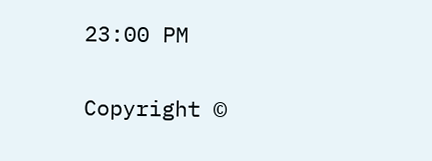23:00 PM

Copyright ©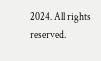2024. All rights reserved.